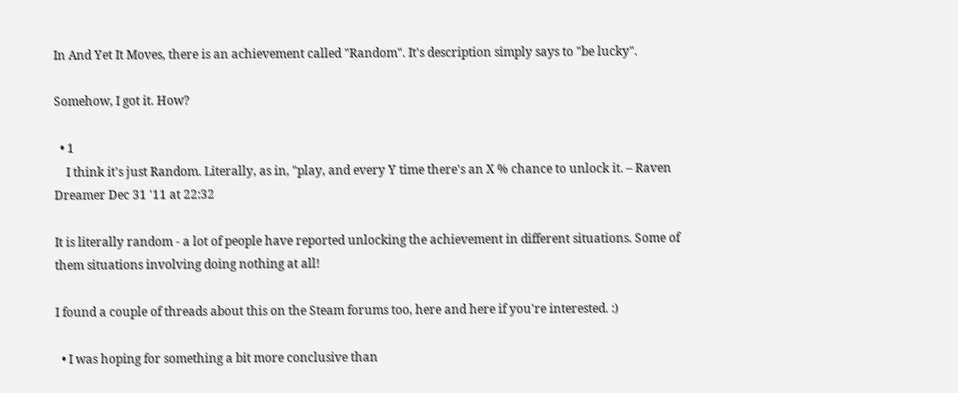In And Yet It Moves, there is an achievement called "Random". It's description simply says to "be lucky".

Somehow, I got it. How?

  • 1
    I think it's just Random. Literally, as in, "play, and every Y time there's an X % chance to unlock it. – Raven Dreamer Dec 31 '11 at 22:32

It is literally random - a lot of people have reported unlocking the achievement in different situations. Some of them situations involving doing nothing at all!

I found a couple of threads about this on the Steam forums too, here and here if you're interested. :)

  • I was hoping for something a bit more conclusive than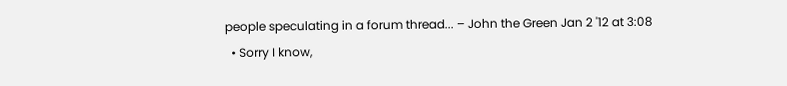people speculating in a forum thread... – John the Green Jan 2 '12 at 3:08
  • Sorry I know,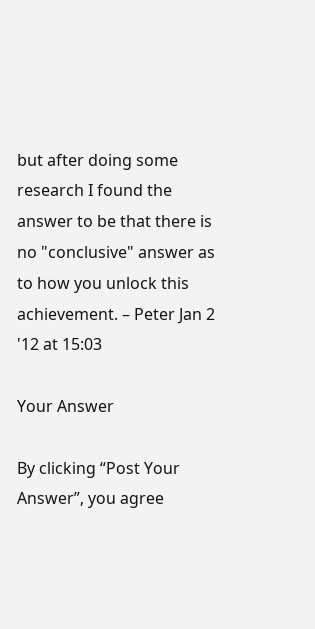but after doing some research I found the answer to be that there is no "conclusive" answer as to how you unlock this achievement. – Peter Jan 2 '12 at 15:03

Your Answer

By clicking “Post Your Answer”, you agree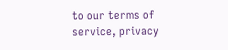to our terms of service, privacy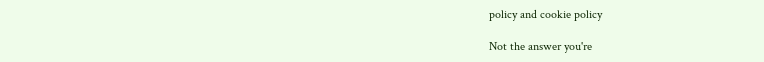policy and cookie policy

Not the answer you're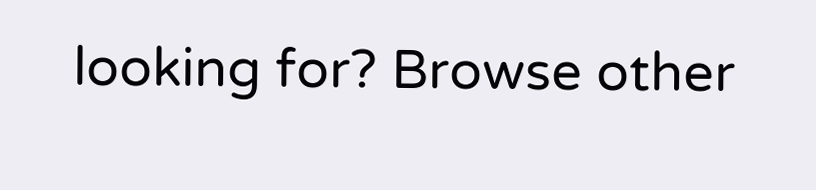looking for? Browse other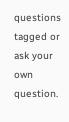questions tagged or ask your own question.